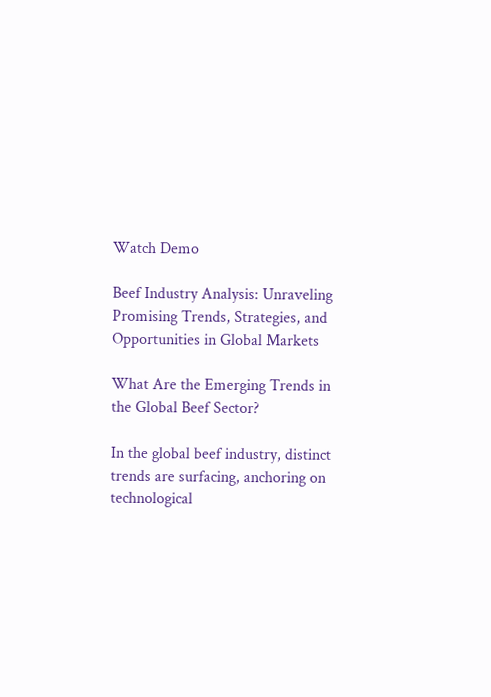Watch Demo

Beef Industry Analysis: Unraveling Promising Trends, Strategies, and Opportunities in Global Markets

What Are the Emerging Trends in the Global Beef Sector?

In the global beef industry, distinct trends are surfacing, anchoring on technological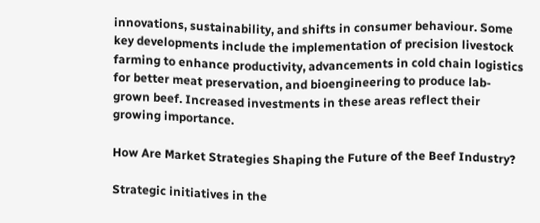innovations, sustainability, and shifts in consumer behaviour. Some key developments include the implementation of precision livestock farming to enhance productivity, advancements in cold chain logistics for better meat preservation, and bioengineering to produce lab-grown beef. Increased investments in these areas reflect their growing importance.

How Are Market Strategies Shaping the Future of the Beef Industry?

Strategic initiatives in the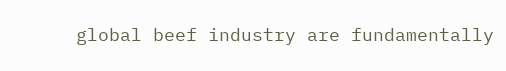global beef industry are fundamentally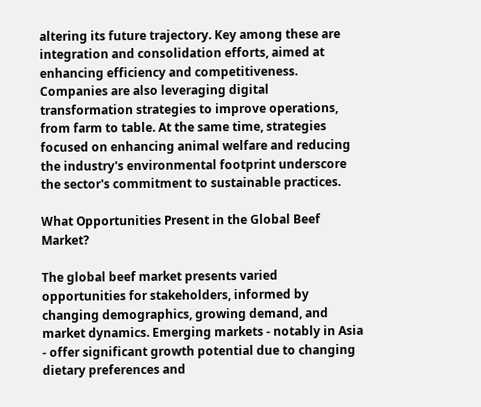altering its future trajectory. Key among these are integration and consolidation efforts, aimed at enhancing efficiency and competitiveness. Companies are also leveraging digital transformation strategies to improve operations, from farm to table. At the same time, strategies focused on enhancing animal welfare and reducing the industry's environmental footprint underscore the sector's commitment to sustainable practices.

What Opportunities Present in the Global Beef Market?

The global beef market presents varied opportunities for stakeholders, informed by changing demographics, growing demand, and market dynamics. Emerging markets - notably in Asia - offer significant growth potential due to changing dietary preferences and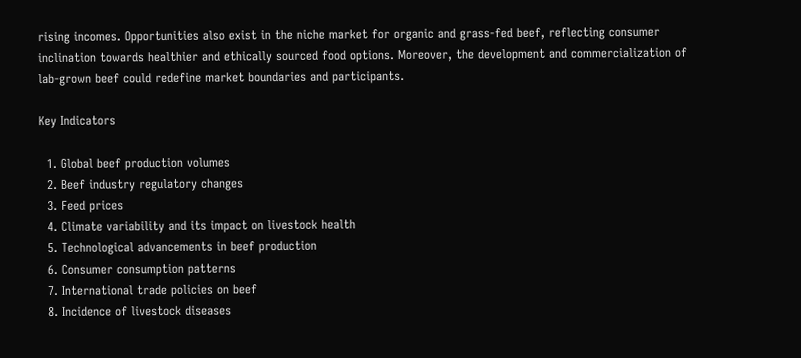rising incomes. Opportunities also exist in the niche market for organic and grass-fed beef, reflecting consumer inclination towards healthier and ethically sourced food options. Moreover, the development and commercialization of lab-grown beef could redefine market boundaries and participants.

Key Indicators

  1. Global beef production volumes
  2. Beef industry regulatory changes
  3. Feed prices
  4. Climate variability and its impact on livestock health
  5. Technological advancements in beef production
  6. Consumer consumption patterns
  7. International trade policies on beef
  8. Incidence of livestock diseases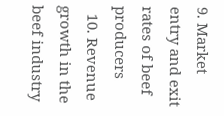9. Market entry and exit rates of beef producers
  10. Revenue growth in the beef industry